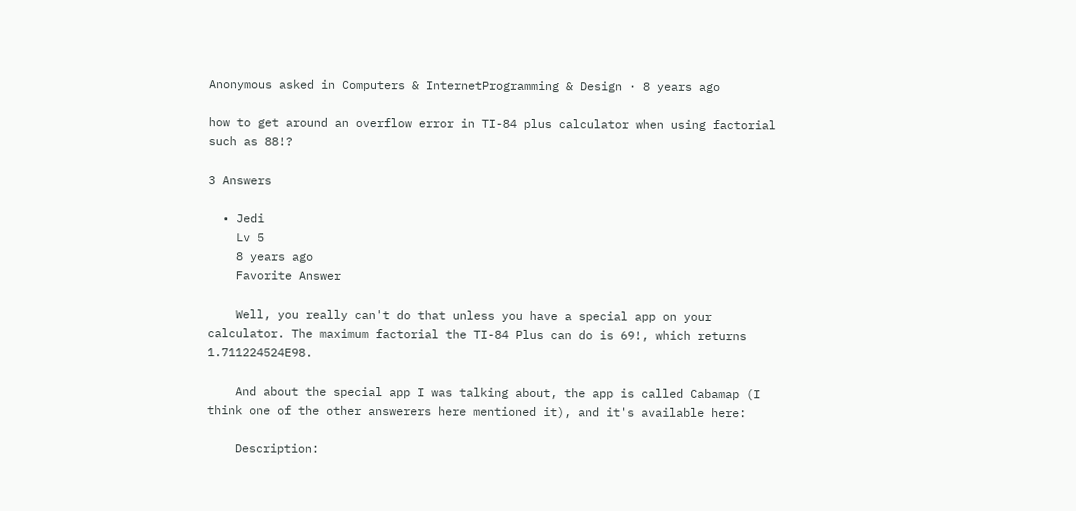Anonymous asked in Computers & InternetProgramming & Design · 8 years ago

how to get around an overflow error in TI-84 plus calculator when using factorial such as 88!?

3 Answers

  • Jedi
    Lv 5
    8 years ago
    Favorite Answer

    Well, you really can't do that unless you have a special app on your calculator. The maximum factorial the TI-84 Plus can do is 69!, which returns 1.711224524E98.

    And about the special app I was talking about, the app is called Cabamap (I think one of the other answerers here mentioned it), and it's available here:

    Description: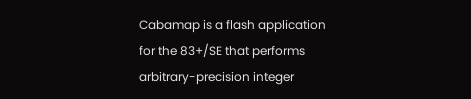Cabamap is a flash application for the 83+/SE that performs arbitrary-precision integer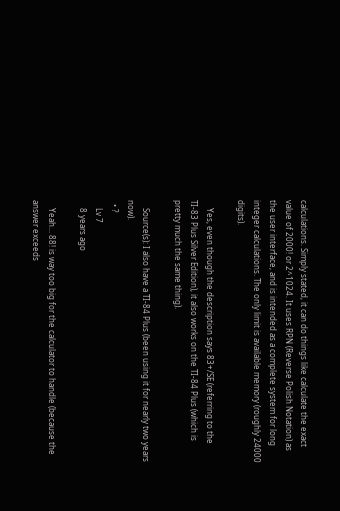calculations. Simply stated, it can do things like calculate the exact value of 2000! or 2^1024. It uses RPN (Reverse Polish Notation) as the user interface, and is intended as a complete system for long integer calculations. The only limit is available memory (roughly 24000 digits).

    Yes, even though the description says 83+/SE (referring to the TI-83 Plus Silver Edition), it also works on the TI-84 Plus (which is pretty much the same thing).

    Source(s): I also have a TI-84 Plus (been using it for nearly two years now).
  • ?
    Lv 7
    8 years ago

    Yeah... 88! is way too big for the calculator to handle (because the answer exceeds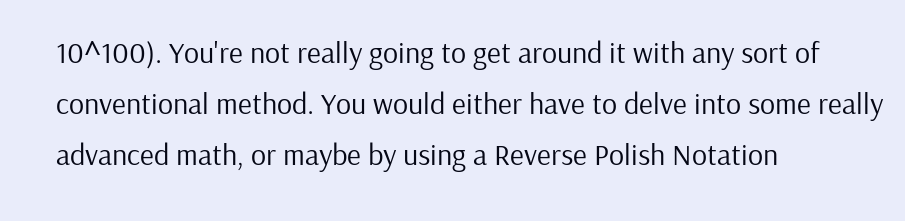10^100). You're not really going to get around it with any sort of conventional method. You would either have to delve into some really advanced math, or maybe by using a Reverse Polish Notation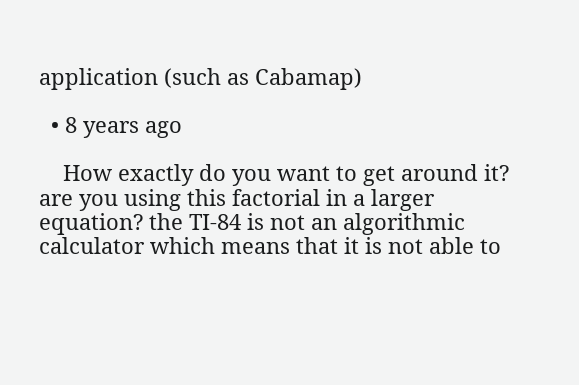application (such as Cabamap)

  • 8 years ago

    How exactly do you want to get around it? are you using this factorial in a larger equation? the TI-84 is not an algorithmic calculator which means that it is not able to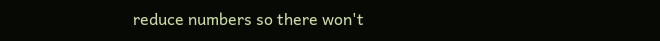reduce numbers so there won't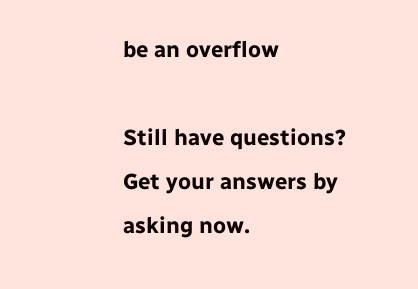be an overflow

Still have questions? Get your answers by asking now.